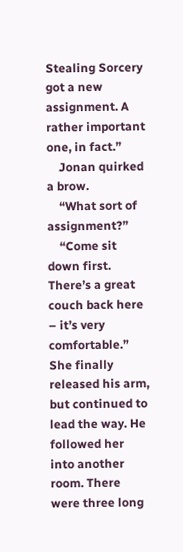Stealing Sorcery
got a new assignment. A rather important one, in fact.”
    Jonan quirked a brow.
    “What sort of assignment?”
    “Come sit down first. There’s a great couch back here – it’s very comfortable.” She finally released his arm, but continued to lead the way. He followed her into another room. There were three long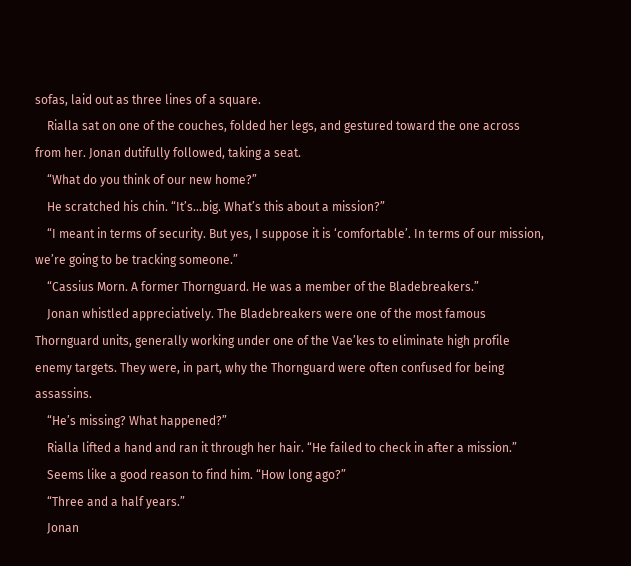sofas, laid out as three lines of a square.
    Rialla sat on one of the couches, folded her legs, and gestured toward the one across from her. Jonan dutifully followed, taking a seat.
    “What do you think of our new home?”
    He scratched his chin. “It’s...big. What’s this about a mission?”
    “I meant in terms of security. But yes, I suppose it is ‘comfortable’. In terms of our mission, we’re going to be tracking someone.”
    “Cassius Morn. A former Thornguard. He was a member of the Bladebreakers.”
    Jonan whistled appreciatively. The Bladebreakers were one of the most famous Thornguard units, generally working under one of the Vae’kes to eliminate high profile enemy targets. They were, in part, why the Thornguard were often confused for being assassins.
    “He’s missing? What happened?”
    Rialla lifted a hand and ran it through her hair. “He failed to check in after a mission.”
    Seems like a good reason to find him. “How long ago?”
    “Three and a half years.”
    Jonan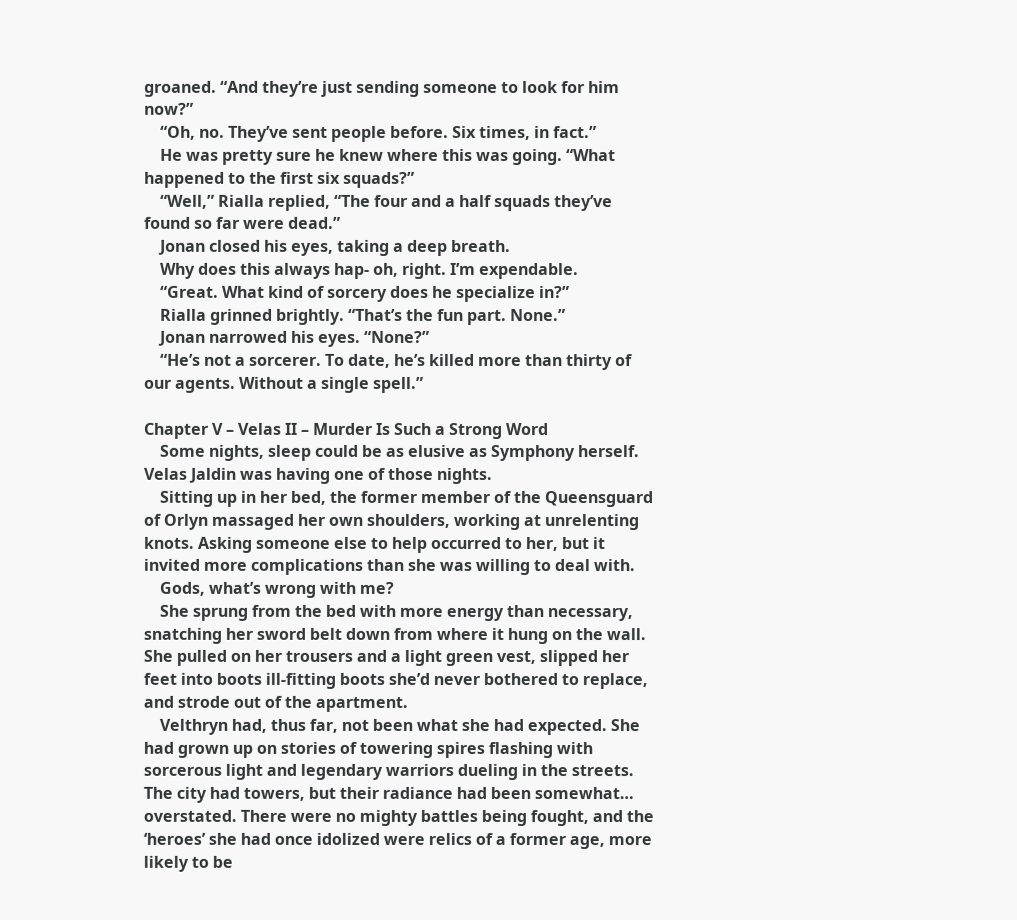groaned. “And they’re just sending someone to look for him now?”
    “Oh, no. They’ve sent people before. Six times, in fact.”
    He was pretty sure he knew where this was going. “What happened to the first six squads?”
    “Well,” Rialla replied, “The four and a half squads they’ve found so far were dead.”
    Jonan closed his eyes, taking a deep breath.
    Why does this always hap- oh, right. I’m expendable.
    “Great. What kind of sorcery does he specialize in?”
    Rialla grinned brightly. “That’s the fun part. None.”
    Jonan narrowed his eyes. “None?”
    “He’s not a sorcerer. To date, he’s killed more than thirty of our agents. Without a single spell.”

Chapter V – Velas II – Murder Is Such a Strong Word
    Some nights, sleep could be as elusive as Symphony herself. Velas Jaldin was having one of those nights.
    Sitting up in her bed, the former member of the Queensguard of Orlyn massaged her own shoulders, working at unrelenting knots. Asking someone else to help occurred to her, but it invited more complications than she was willing to deal with.
    Gods, what’s wrong with me?
    She sprung from the bed with more energy than necessary, snatching her sword belt down from where it hung on the wall. She pulled on her trousers and a light green vest, slipped her feet into boots ill-fitting boots she’d never bothered to replace, and strode out of the apartment.
    Velthryn had, thus far, not been what she had expected. She had grown up on stories of towering spires flashing with sorcerous light and legendary warriors dueling in the streets. The city had towers, but their radiance had been somewhat… overstated. There were no mighty battles being fought, and the ‘heroes’ she had once idolized were relics of a former age, more likely to be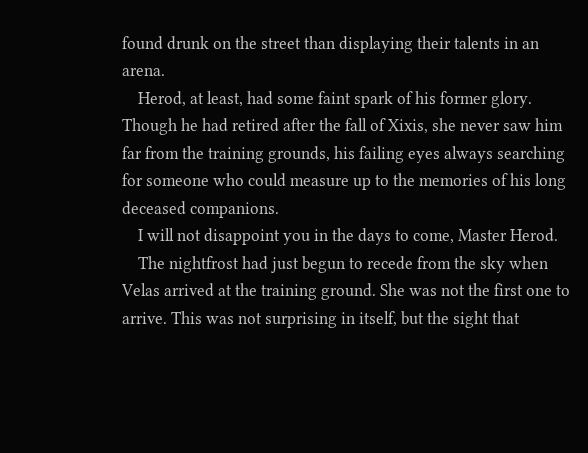found drunk on the street than displaying their talents in an arena.
    Herod, at least, had some faint spark of his former glory. Though he had retired after the fall of Xixis, she never saw him far from the training grounds, his failing eyes always searching for someone who could measure up to the memories of his long deceased companions.
    I will not disappoint you in the days to come, Master Herod.
    The nightfrost had just begun to recede from the sky when Velas arrived at the training ground. She was not the first one to arrive. This was not surprising in itself, but the sight that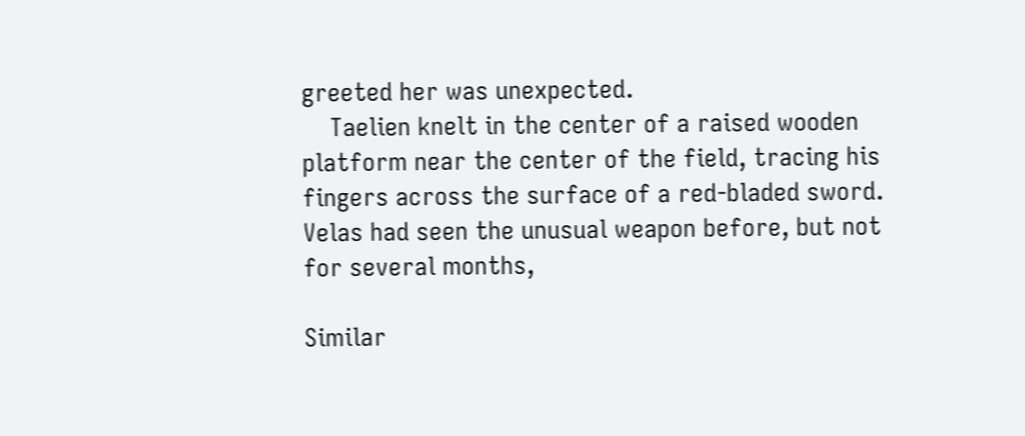greeted her was unexpected.
    Taelien knelt in the center of a raised wooden platform near the center of the field, tracing his fingers across the surface of a red-bladed sword. Velas had seen the unusual weapon before, but not for several months,

Similar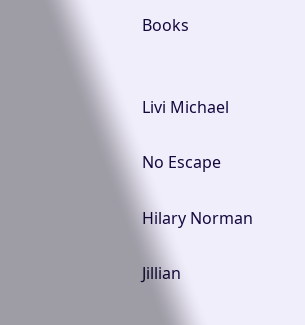Books


Livi Michael

No Escape

Hilary Norman

Jillian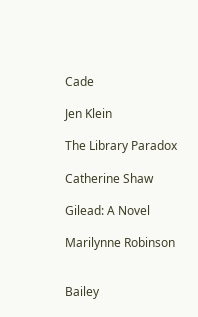Cade

Jen Klein

The Library Paradox

Catherine Shaw

Gilead: A Novel

Marilynne Robinson


Bailey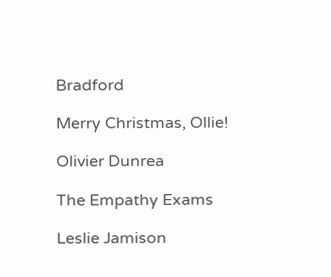Bradford

Merry Christmas, Ollie!

Olivier Dunrea

The Empathy Exams

Leslie Jamison